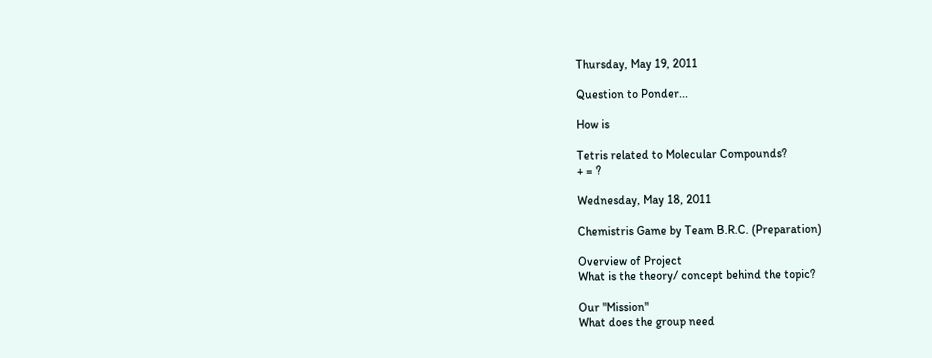Thursday, May 19, 2011

Question to Ponder...

How is

Tetris related to Molecular Compounds?
+ = ?

Wednesday, May 18, 2011

Chemistris Game by Team B.R.C. (Preparation)

Overview of Project
What is the theory/ concept behind the topic?

Our "Mission"
What does the group need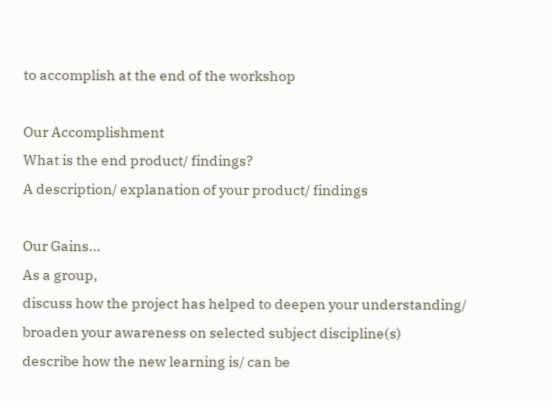to accomplish at the end of the workshop

Our Accomplishment
What is the end product/ findings?
A description/ explanation of your product/ findings

Our Gains...
As a group,
discuss how the project has helped to deepen your understanding/ broaden your awareness on selected subject discipline(s)
describe how the new learning is/ can be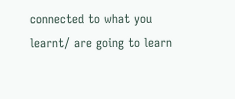connected to what you learnt/ are going to learn